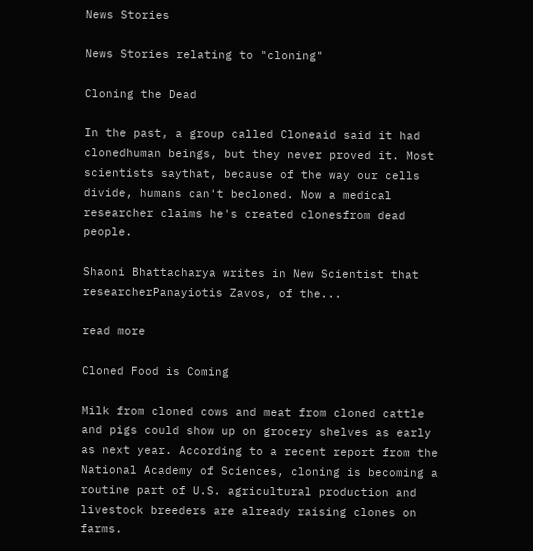News Stories

News Stories relating to "cloning"

Cloning the Dead

In the past, a group called Cloneaid said it had clonedhuman beings, but they never proved it. Most scientists saythat, because of the way our cells divide, humans can't becloned. Now a medical researcher claims he's created clonesfrom dead people.

Shaoni Bhattacharya writes in New Scientist that researcherPanayiotis Zavos, of the...

read more

Cloned Food is Coming

Milk from cloned cows and meat from cloned cattle and pigs could show up on grocery shelves as early as next year. According to a recent report from the National Academy of Sciences, cloning is becoming a routine part of U.S. agricultural production and livestock breeders are already raising clones on farms.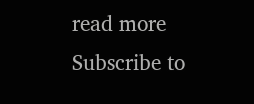read more
Subscribe to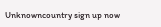Unknowncountry sign up now